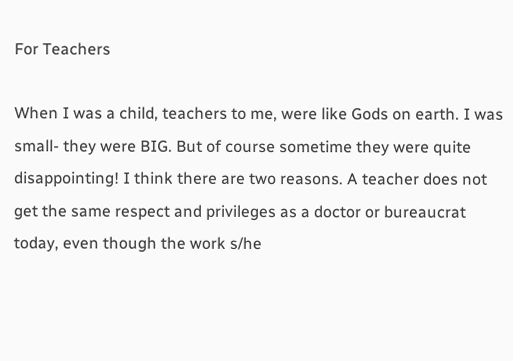For Teachers

When I was a child, teachers to me, were like Gods on earth. I was small- they were BIG. But of course sometime they were quite disappointing! I think there are two reasons. A teacher does not get the same respect and privileges as a doctor or bureaucrat today, even though the work s/he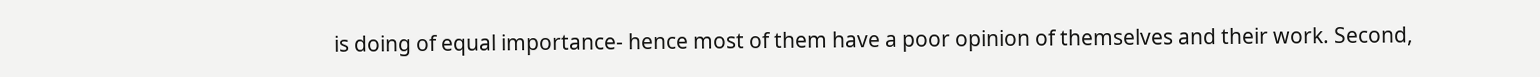is doing of equal importance- hence most of them have a poor opinion of themselves and their work. Second,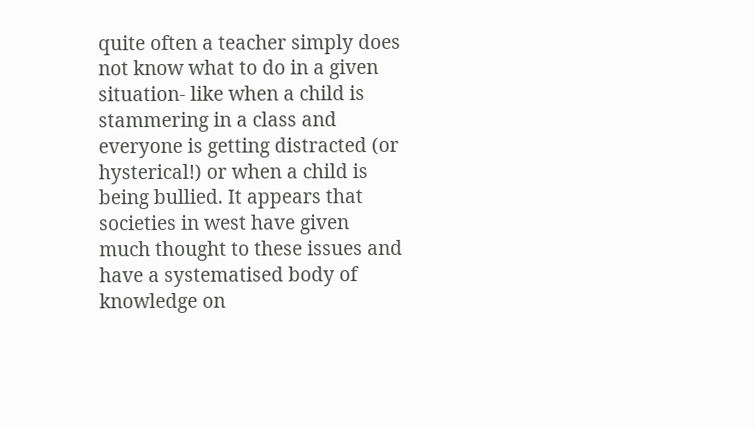quite often a teacher simply does not know what to do in a given situation- like when a child is stammering in a class and everyone is getting distracted (or hysterical!) or when a child is being bullied. It appears that societies in west have given much thought to these issues and have a systematised body of knowledge on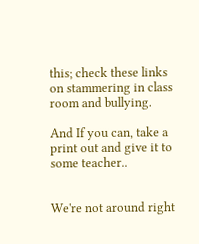this; check these links on stammering in class room and bullying.

And If you can, take a print out and give it to some teacher..


We're not around right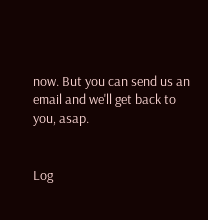now. But you can send us an email and we'll get back to you, asap.


Log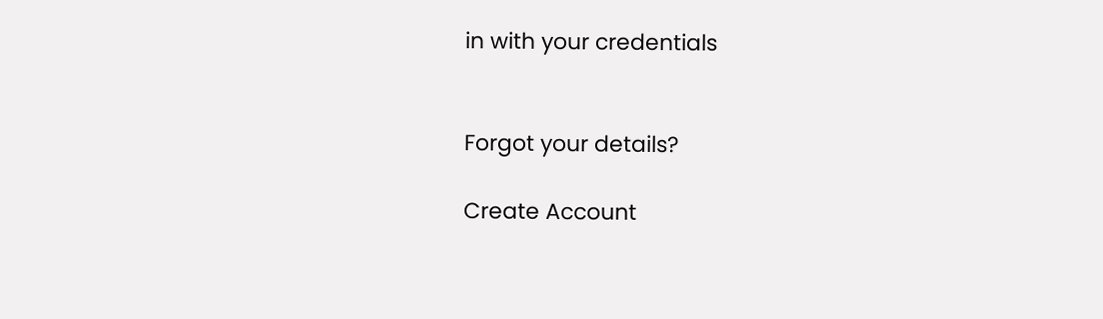in with your credentials


Forgot your details?

Create Account